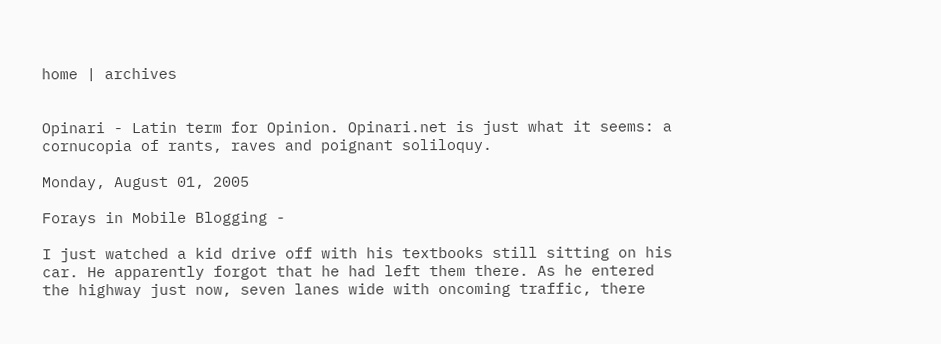home | archives


Opinari - Latin term for Opinion. Opinari.net is just what it seems: a cornucopia of rants, raves and poignant soliloquy.

Monday, August 01, 2005

Forays in Mobile Blogging -

I just watched a kid drive off with his textbooks still sitting on his car. He apparently forgot that he had left them there. As he entered the highway just now, seven lanes wide with oncoming traffic, there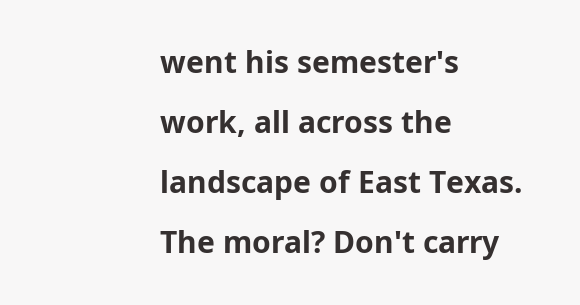went his semester's work, all across the landscape of East Texas. The moral? Don't carry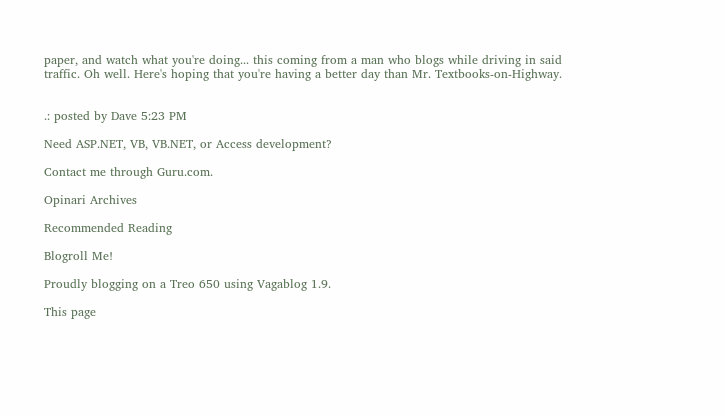paper, and watch what you're doing... this coming from a man who blogs while driving in said traffic. Oh well. Here's hoping that you're having a better day than Mr. Textbooks-on-Highway.


.: posted by Dave 5:23 PM

Need ASP.NET, VB, VB.NET, or Access development?

Contact me through Guru.com.

Opinari Archives

Recommended Reading

Blogroll Me!

Proudly blogging on a Treo 650 using Vagablog 1.9.

This page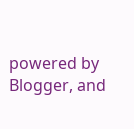powered by Blogger, and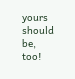yours should be, too!